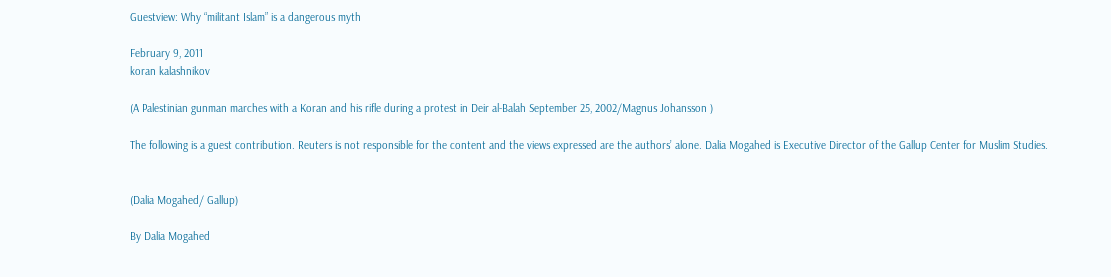Guestview: Why “militant Islam” is a dangerous myth

February 9, 2011
koran kalashnikov

(A Palestinian gunman marches with a Koran and his rifle during a protest in Deir al-Balah September 25, 2002/Magnus Johansson )

The following is a guest contribution. Reuters is not responsible for the content and the views expressed are the authors’ alone. Dalia Mogahed is Executive Director of the Gallup Center for Muslim Studies.


(Dalia Mogahed/ Gallup)

By Dalia Mogahed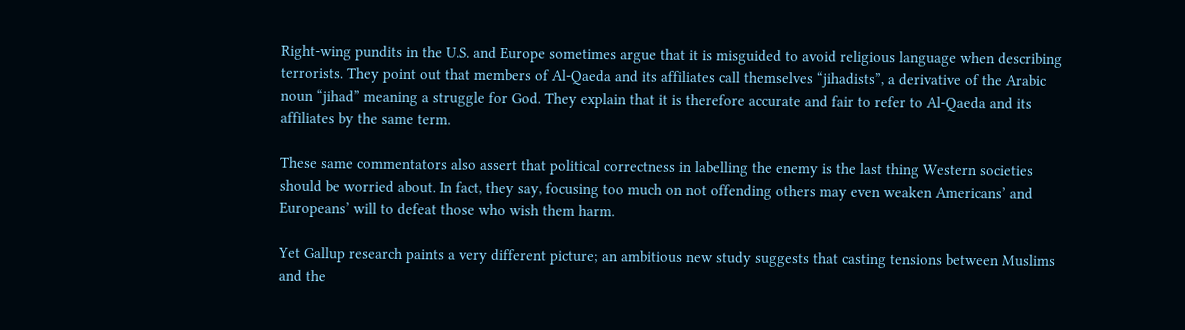Right-wing pundits in the U.S. and Europe sometimes argue that it is misguided to avoid religious language when describing terrorists. They point out that members of Al-Qaeda and its affiliates call themselves “jihadists”, a derivative of the Arabic noun “jihad” meaning a struggle for God. They explain that it is therefore accurate and fair to refer to Al-Qaeda and its affiliates by the same term.

These same commentators also assert that political correctness in labelling the enemy is the last thing Western societies should be worried about. In fact, they say, focusing too much on not offending others may even weaken Americans’ and Europeans’ will to defeat those who wish them harm.

Yet Gallup research paints a very different picture; an ambitious new study suggests that casting tensions between Muslims and the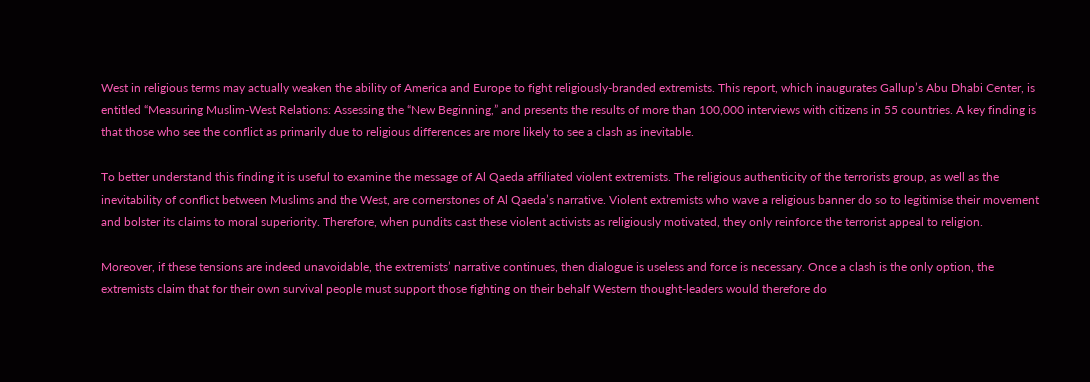West in religious terms may actually weaken the ability of America and Europe to fight religiously-branded extremists. This report, which inaugurates Gallup’s Abu Dhabi Center, is entitled “Measuring Muslim-West Relations: Assessing the “New Beginning,” and presents the results of more than 100,000 interviews with citizens in 55 countries. A key finding is that those who see the conflict as primarily due to religious differences are more likely to see a clash as inevitable.

To better understand this finding it is useful to examine the message of Al Qaeda affiliated violent extremists. The religious authenticity of the terrorists group, as well as the inevitability of conflict between Muslims and the West, are cornerstones of Al Qaeda’s narrative. Violent extremists who wave a religious banner do so to legitimise their movement and bolster its claims to moral superiority. Therefore, when pundits cast these violent activists as religiously motivated, they only reinforce the terrorist appeal to religion.

Moreover, if these tensions are indeed unavoidable, the extremists’ narrative continues, then dialogue is useless and force is necessary. Once a clash is the only option, the extremists claim that for their own survival people must support those fighting on their behalf Western thought-leaders would therefore do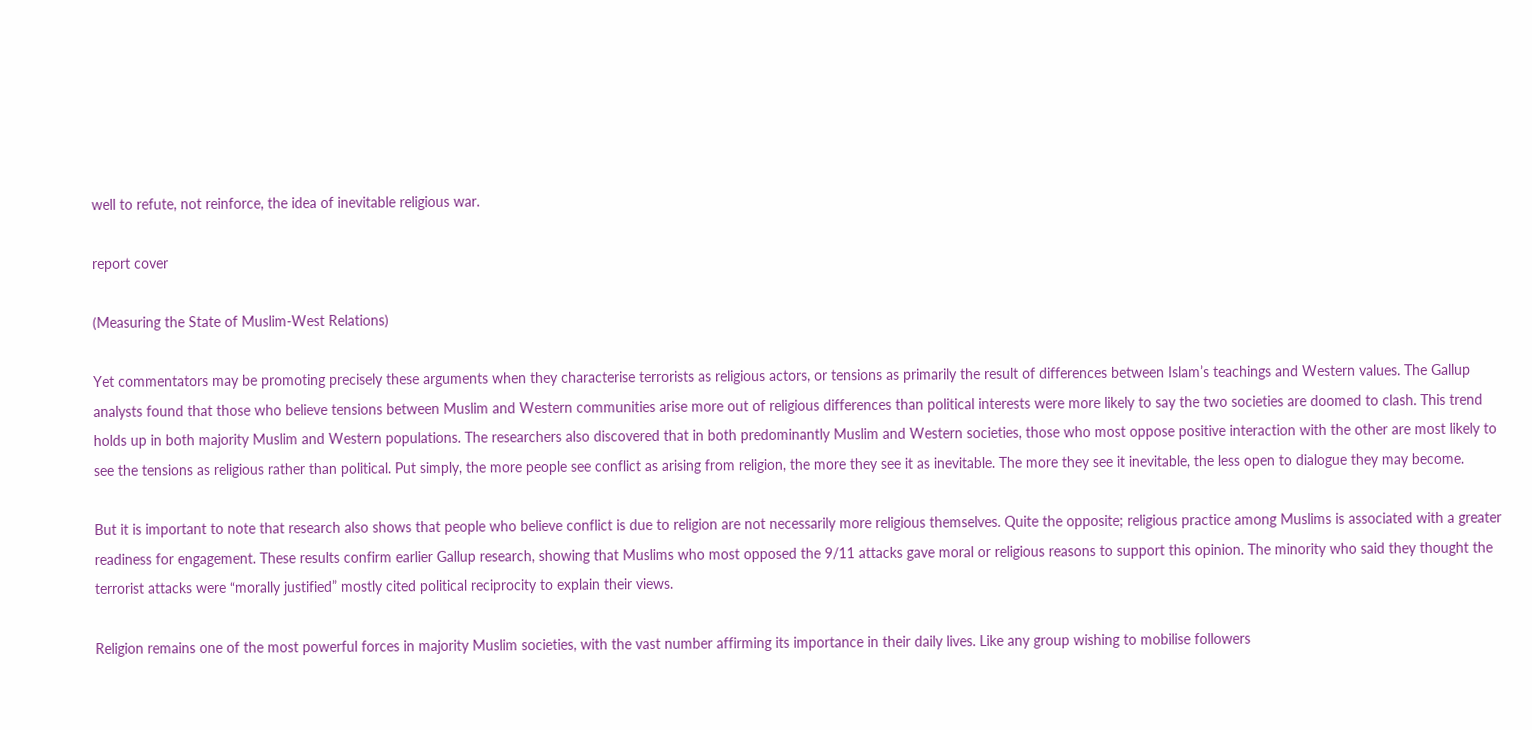well to refute, not reinforce, the idea of inevitable religious war.

report cover

(Measuring the State of Muslim-West Relations)

Yet commentators may be promoting precisely these arguments when they characterise terrorists as religious actors, or tensions as primarily the result of differences between Islam’s teachings and Western values. The Gallup analysts found that those who believe tensions between Muslim and Western communities arise more out of religious differences than political interests were more likely to say the two societies are doomed to clash. This trend holds up in both majority Muslim and Western populations. The researchers also discovered that in both predominantly Muslim and Western societies, those who most oppose positive interaction with the other are most likely to see the tensions as religious rather than political. Put simply, the more people see conflict as arising from religion, the more they see it as inevitable. The more they see it inevitable, the less open to dialogue they may become.

But it is important to note that research also shows that people who believe conflict is due to religion are not necessarily more religious themselves. Quite the opposite; religious practice among Muslims is associated with a greater readiness for engagement. These results confirm earlier Gallup research, showing that Muslims who most opposed the 9/11 attacks gave moral or religious reasons to support this opinion. The minority who said they thought the terrorist attacks were “morally justified” mostly cited political reciprocity to explain their views.

Religion remains one of the most powerful forces in majority Muslim societies, with the vast number affirming its importance in their daily lives. Like any group wishing to mobilise followers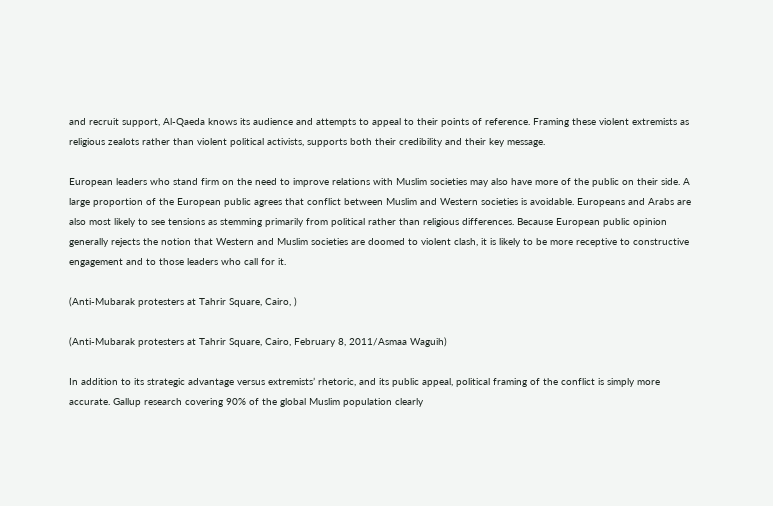and recruit support, Al-Qaeda knows its audience and attempts to appeal to their points of reference. Framing these violent extremists as religious zealots rather than violent political activists, supports both their credibility and their key message.

European leaders who stand firm on the need to improve relations with Muslim societies may also have more of the public on their side. A large proportion of the European public agrees that conflict between Muslim and Western societies is avoidable. Europeans and Arabs are also most likely to see tensions as stemming primarily from political rather than religious differences. Because European public opinion generally rejects the notion that Western and Muslim societies are doomed to violent clash, it is likely to be more receptive to constructive engagement and to those leaders who call for it.

(Anti-Mubarak protesters at Tahrir Square, Cairo, )

(Anti-Mubarak protesters at Tahrir Square, Cairo, February 8, 2011/Asmaa Waguih)

In addition to its strategic advantage versus extremists’ rhetoric, and its public appeal, political framing of the conflict is simply more accurate. Gallup research covering 90% of the global Muslim population clearly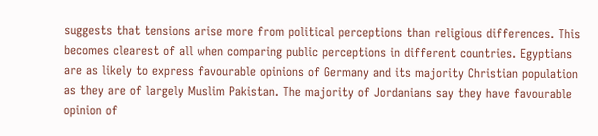suggests that tensions arise more from political perceptions than religious differences. This becomes clearest of all when comparing public perceptions in different countries. Egyptians are as likely to express favourable opinions of Germany and its majority Christian population as they are of largely Muslim Pakistan. The majority of Jordanians say they have favourable opinion of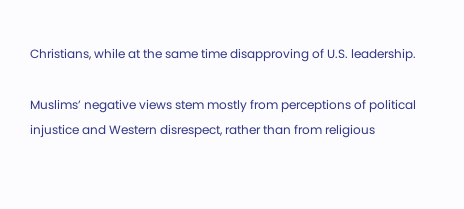Christians, while at the same time disapproving of U.S. leadership.

Muslims’ negative views stem mostly from perceptions of political injustice and Western disrespect, rather than from religious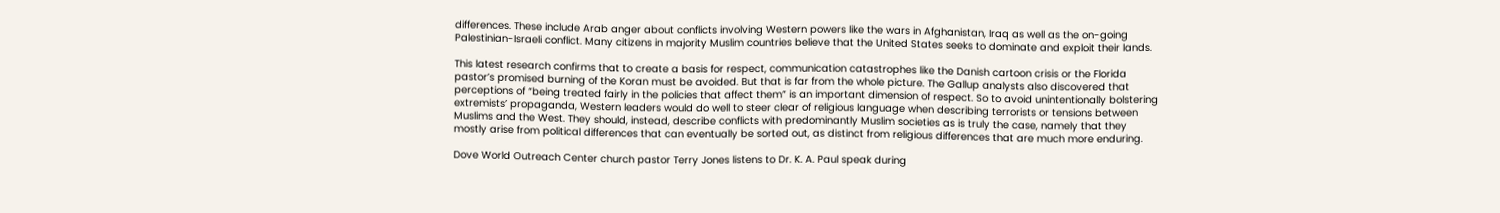differences. These include Arab anger about conflicts involving Western powers like the wars in Afghanistan, Iraq as well as the on-going Palestinian-Israeli conflict. Many citizens in majority Muslim countries believe that the United States seeks to dominate and exploit their lands.

This latest research confirms that to create a basis for respect, communication catastrophes like the Danish cartoon crisis or the Florida pastor’s promised burning of the Koran must be avoided. But that is far from the whole picture. The Gallup analysts also discovered that perceptions of “being treated fairly in the policies that affect them” is an important dimension of respect. So to avoid unintentionally bolstering extremists’ propaganda, Western leaders would do well to steer clear of religious language when describing terrorists or tensions between Muslims and the West. They should, instead, describe conflicts with predominantly Muslim societies as is truly the case, namely that they mostly arise from political differences that can eventually be sorted out, as distinct from religious differences that are much more enduring.

Dove World Outreach Center church pastor Terry Jones listens to Dr. K. A. Paul speak during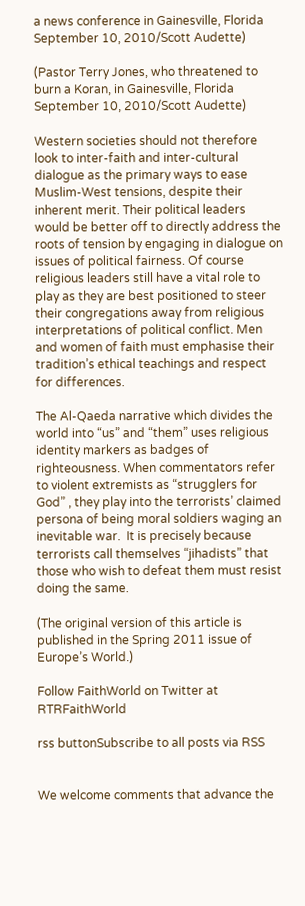a news conference in Gainesville, Florida September 10, 2010/Scott Audette)

(Pastor Terry Jones, who threatened to burn a Koran, in Gainesville, Florida September 10, 2010/Scott Audette)

Western societies should not therefore look to inter-faith and inter-cultural dialogue as the primary ways to ease Muslim-West tensions, despite their inherent merit. Their political leaders would be better off to directly address the roots of tension by engaging in dialogue on issues of political fairness. Of course religious leaders still have a vital role to play as they are best positioned to steer their congregations away from religious interpretations of political conflict. Men and women of faith must emphasise their tradition’s ethical teachings and respect for differences.

The Al-Qaeda narrative which divides the world into “us” and “them” uses religious identity markers as badges of righteousness. When commentators refer to violent extremists as “strugglers for God” , they play into the terrorists’ claimed persona of being moral soldiers waging an inevitable war.  It is precisely because terrorists call themselves “jihadists” that those who wish to defeat them must resist doing the same.

(The original version of this article is published in the Spring 2011 issue of Europe’s World.)

Follow FaithWorld on Twitter at RTRFaithWorld

rss buttonSubscribe to all posts via RSS


We welcome comments that advance the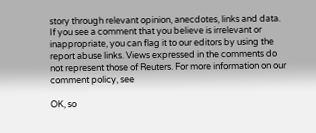story through relevant opinion, anecdotes, links and data. If you see a comment that you believe is irrelevant or inappropriate, you can flag it to our editors by using the report abuse links. Views expressed in the comments do not represent those of Reuters. For more information on our comment policy, see

OK, so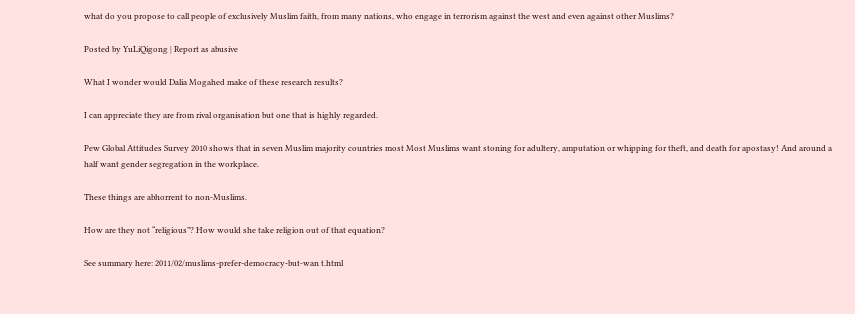what do you propose to call people of exclusively Muslim faith, from many nations, who engage in terrorism against the west and even against other Muslims?

Posted by YuLiQigong | Report as abusive

What I wonder would Dalia Mogahed make of these research results?

I can appreciate they are from rival organisation but one that is highly regarded.

Pew Global Attitudes Survey 2010 shows that in seven Muslim majority countries most Most Muslims want stoning for adultery, amputation or whipping for theft, and death for apostasy! And around a half want gender segregation in the workplace.

These things are abhorrent to non-Muslims.

How are they not “religious”? How would she take religion out of that equation?

See summary here: 2011/02/muslims-prefer-democracy-but-wan t.html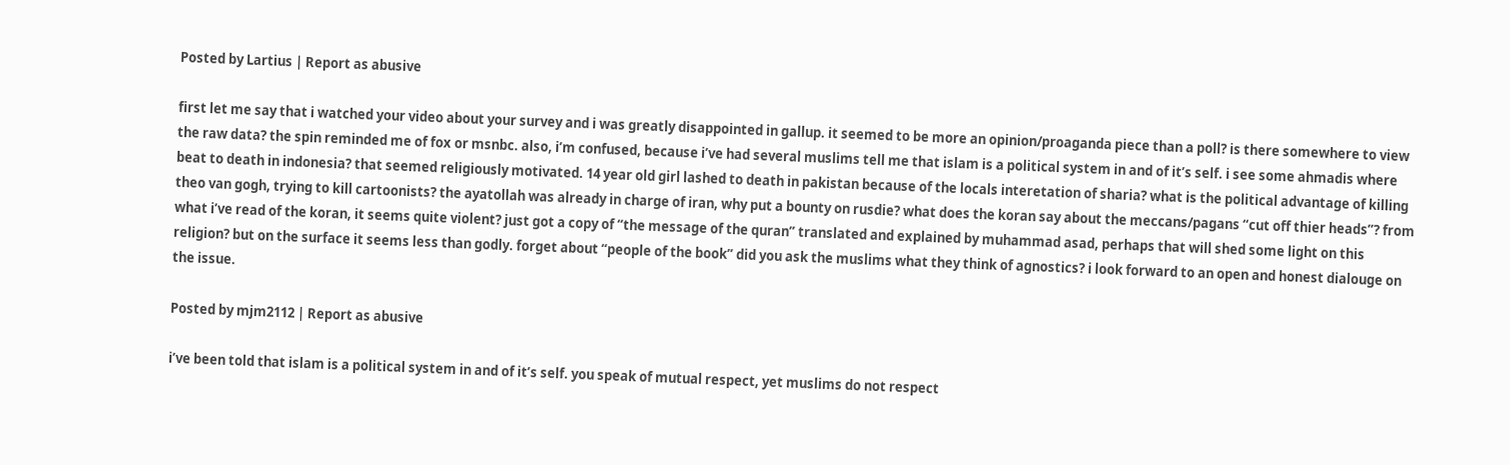Posted by Lartius | Report as abusive

first let me say that i watched your video about your survey and i was greatly disappointed in gallup. it seemed to be more an opinion/proaganda piece than a poll? is there somewhere to view the raw data? the spin reminded me of fox or msnbc. also, i’m confused, because i’ve had several muslims tell me that islam is a political system in and of it’s self. i see some ahmadis where beat to death in indonesia? that seemed religiously motivated. 14 year old girl lashed to death in pakistan because of the locals interetation of sharia? what is the political advantage of killing theo van gogh, trying to kill cartoonists? the ayatollah was already in charge of iran, why put a bounty on rusdie? what does the koran say about the meccans/pagans “cut off thier heads”? from what i’ve read of the koran, it seems quite violent? just got a copy of “the message of the quran” translated and explained by muhammad asad, perhaps that will shed some light on this religion? but on the surface it seems less than godly. forget about “people of the book” did you ask the muslims what they think of agnostics? i look forward to an open and honest dialouge on the issue.

Posted by mjm2112 | Report as abusive

i’ve been told that islam is a political system in and of it’s self. you speak of mutual respect, yet muslims do not respect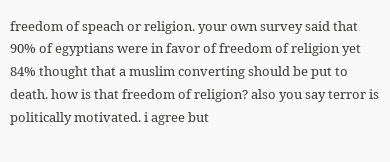freedom of speach or religion. your own survey said that 90% of egyptians were in favor of freedom of religion yet 84% thought that a muslim converting should be put to death. how is that freedom of religion? also you say terror is politically motivated. i agree but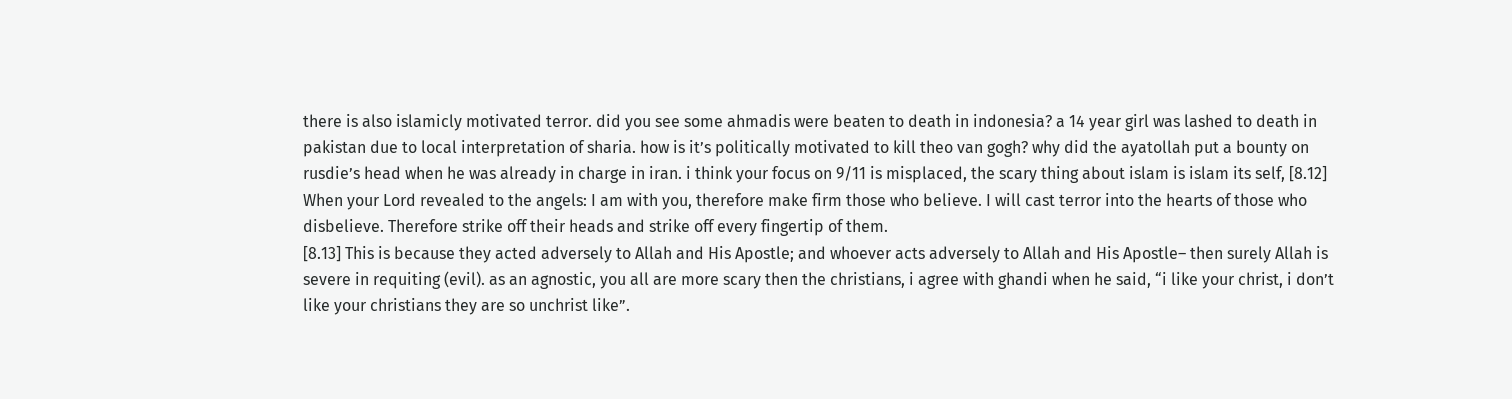there is also islamicly motivated terror. did you see some ahmadis were beaten to death in indonesia? a 14 year girl was lashed to death in pakistan due to local interpretation of sharia. how is it’s politically motivated to kill theo van gogh? why did the ayatollah put a bounty on rusdie’s head when he was already in charge in iran. i think your focus on 9/11 is misplaced, the scary thing about islam is islam its self, [8.12] When your Lord revealed to the angels: I am with you, therefore make firm those who believe. I will cast terror into the hearts of those who disbelieve. Therefore strike off their heads and strike off every fingertip of them.
[8.13] This is because they acted adversely to Allah and His Apostle; and whoever acts adversely to Allah and His Apostle– then surely Allah is severe in requiting (evil). as an agnostic, you all are more scary then the christians, i agree with ghandi when he said, “i like your christ, i don’t like your christians they are so unchrist like”.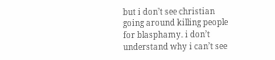but i don’t see christian going around killing people for blasphamy. i don’t understand why i can’t see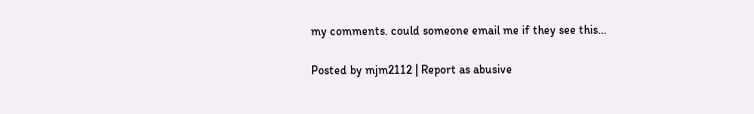my comments. could someone email me if they see this…

Posted by mjm2112 | Report as abusive